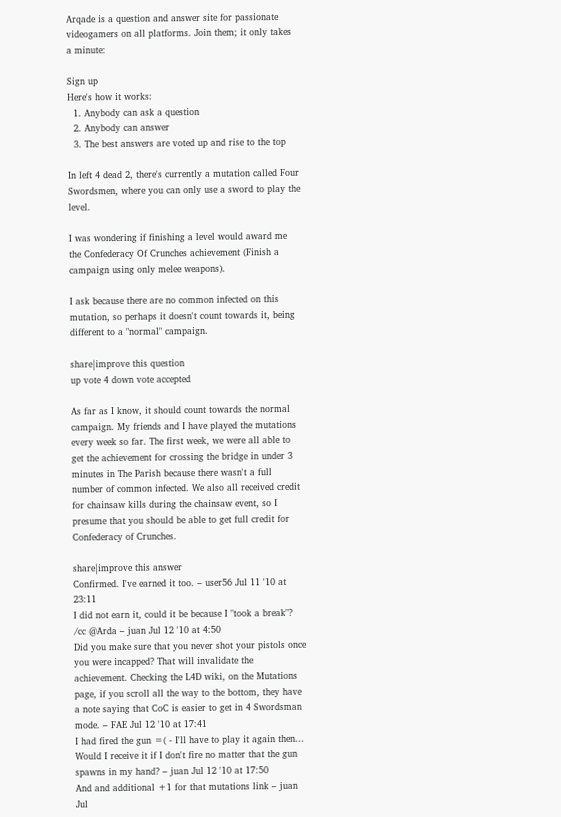Arqade is a question and answer site for passionate videogamers on all platforms. Join them; it only takes a minute:

Sign up
Here's how it works:
  1. Anybody can ask a question
  2. Anybody can answer
  3. The best answers are voted up and rise to the top

In left 4 dead 2, there's currently a mutation called Four Swordsmen, where you can only use a sword to play the level.

I was wondering if finishing a level would award me the Confederacy Of Crunches achievement (Finish a campaign using only melee weapons).

I ask because there are no common infected on this mutation, so perhaps it doesn't count towards it, being different to a "normal" campaign.

share|improve this question
up vote 4 down vote accepted

As far as I know, it should count towards the normal campaign. My friends and I have played the mutations every week so far. The first week, we were all able to get the achievement for crossing the bridge in under 3 minutes in The Parish because there wasn't a full number of common infected. We also all received credit for chainsaw kills during the chainsaw event, so I presume that you should be able to get full credit for Confederacy of Crunches.

share|improve this answer
Confirmed. I've earned it too. – user56 Jul 11 '10 at 23:11
I did not earn it, could it be because I "took a break"? /cc @Arda – juan Jul 12 '10 at 4:50
Did you make sure that you never shot your pistols once you were incapped? That will invalidate the achievement. Checking the L4D wiki, on the Mutations page, if you scroll all the way to the bottom, they have a note saying that CoC is easier to get in 4 Swordsman mode. – FAE Jul 12 '10 at 17:41
I had fired the gun =( - I'll have to play it again then... Would I receive it if I don't fire no matter that the gun spawns in my hand? – juan Jul 12 '10 at 17:50
And and additional +1 for that mutations link – juan Jul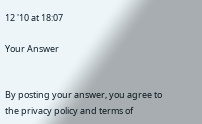12 '10 at 18:07

Your Answer


By posting your answer, you agree to the privacy policy and terms of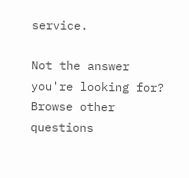service.

Not the answer you're looking for? Browse other questions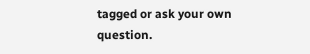tagged or ask your own question.